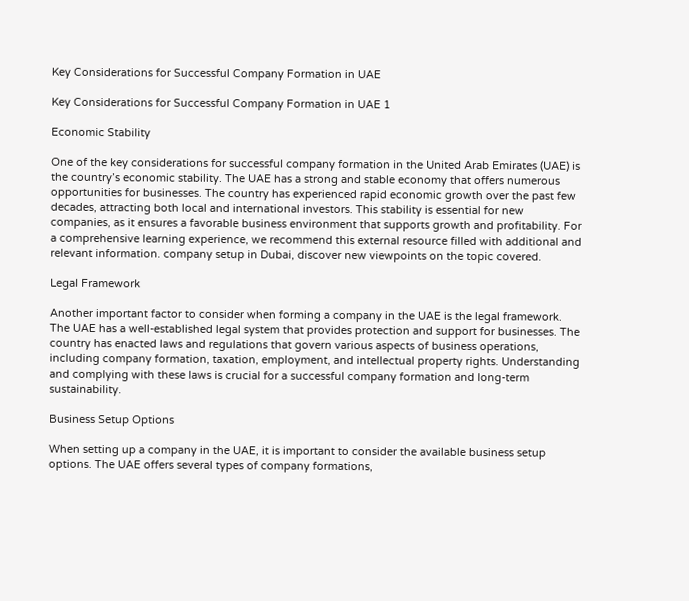Key Considerations for Successful Company Formation in UAE

Key Considerations for Successful Company Formation in UAE 1

Economic Stability

One of the key considerations for successful company formation in the United Arab Emirates (UAE) is the country’s economic stability. The UAE has a strong and stable economy that offers numerous opportunities for businesses. The country has experienced rapid economic growth over the past few decades, attracting both local and international investors. This stability is essential for new companies, as it ensures a favorable business environment that supports growth and profitability. For a comprehensive learning experience, we recommend this external resource filled with additional and relevant information. company setup in Dubai, discover new viewpoints on the topic covered.

Legal Framework

Another important factor to consider when forming a company in the UAE is the legal framework. The UAE has a well-established legal system that provides protection and support for businesses. The country has enacted laws and regulations that govern various aspects of business operations, including company formation, taxation, employment, and intellectual property rights. Understanding and complying with these laws is crucial for a successful company formation and long-term sustainability.

Business Setup Options

When setting up a company in the UAE, it is important to consider the available business setup options. The UAE offers several types of company formations,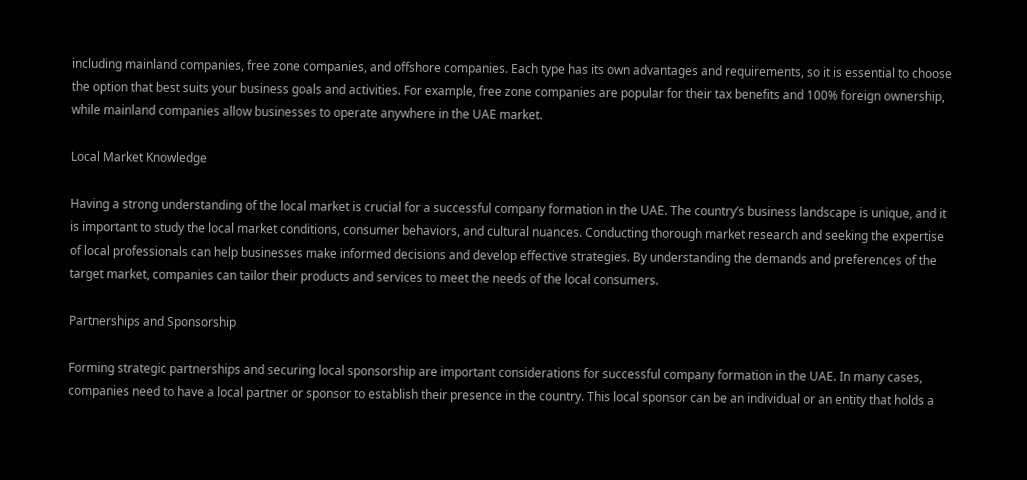including mainland companies, free zone companies, and offshore companies. Each type has its own advantages and requirements, so it is essential to choose the option that best suits your business goals and activities. For example, free zone companies are popular for their tax benefits and 100% foreign ownership, while mainland companies allow businesses to operate anywhere in the UAE market.

Local Market Knowledge

Having a strong understanding of the local market is crucial for a successful company formation in the UAE. The country’s business landscape is unique, and it is important to study the local market conditions, consumer behaviors, and cultural nuances. Conducting thorough market research and seeking the expertise of local professionals can help businesses make informed decisions and develop effective strategies. By understanding the demands and preferences of the target market, companies can tailor their products and services to meet the needs of the local consumers.

Partnerships and Sponsorship

Forming strategic partnerships and securing local sponsorship are important considerations for successful company formation in the UAE. In many cases, companies need to have a local partner or sponsor to establish their presence in the country. This local sponsor can be an individual or an entity that holds a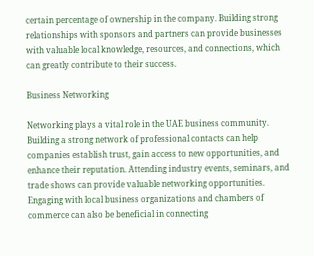certain percentage of ownership in the company. Building strong relationships with sponsors and partners can provide businesses with valuable local knowledge, resources, and connections, which can greatly contribute to their success.

Business Networking

Networking plays a vital role in the UAE business community. Building a strong network of professional contacts can help companies establish trust, gain access to new opportunities, and enhance their reputation. Attending industry events, seminars, and trade shows can provide valuable networking opportunities. Engaging with local business organizations and chambers of commerce can also be beneficial in connecting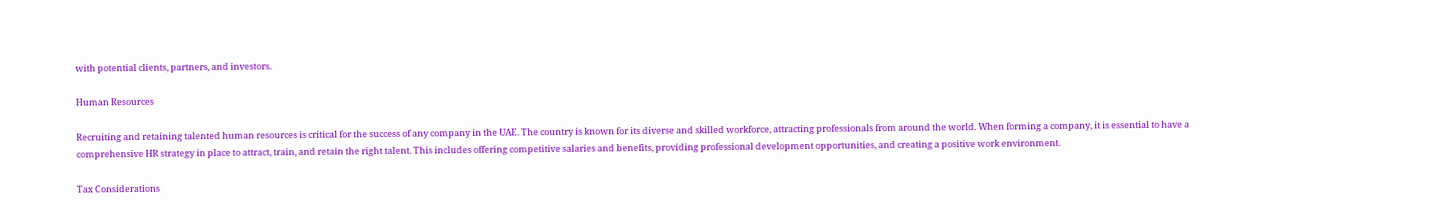with potential clients, partners, and investors.

Human Resources

Recruiting and retaining talented human resources is critical for the success of any company in the UAE. The country is known for its diverse and skilled workforce, attracting professionals from around the world. When forming a company, it is essential to have a comprehensive HR strategy in place to attract, train, and retain the right talent. This includes offering competitive salaries and benefits, providing professional development opportunities, and creating a positive work environment.

Tax Considerations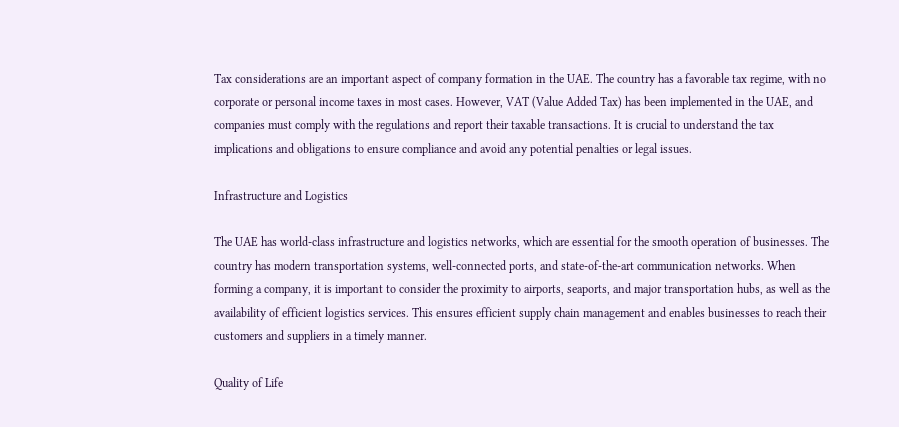Tax considerations are an important aspect of company formation in the UAE. The country has a favorable tax regime, with no corporate or personal income taxes in most cases. However, VAT (Value Added Tax) has been implemented in the UAE, and companies must comply with the regulations and report their taxable transactions. It is crucial to understand the tax implications and obligations to ensure compliance and avoid any potential penalties or legal issues.

Infrastructure and Logistics

The UAE has world-class infrastructure and logistics networks, which are essential for the smooth operation of businesses. The country has modern transportation systems, well-connected ports, and state-of-the-art communication networks. When forming a company, it is important to consider the proximity to airports, seaports, and major transportation hubs, as well as the availability of efficient logistics services. This ensures efficient supply chain management and enables businesses to reach their customers and suppliers in a timely manner.

Quality of Life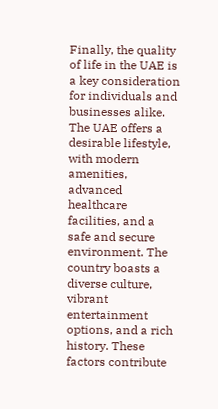Finally, the quality of life in the UAE is a key consideration for individuals and businesses alike. The UAE offers a desirable lifestyle, with modern amenities, advanced healthcare facilities, and a safe and secure environment. The country boasts a diverse culture, vibrant entertainment options, and a rich history. These factors contribute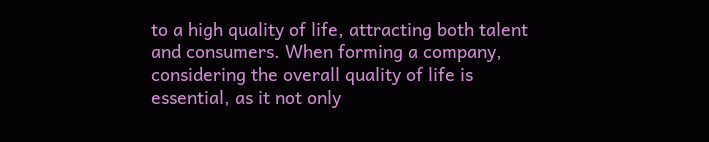to a high quality of life, attracting both talent and consumers. When forming a company, considering the overall quality of life is essential, as it not only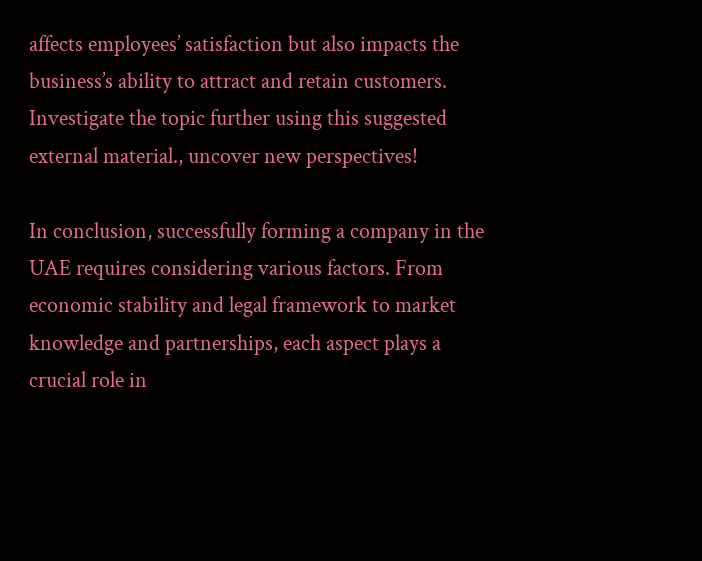affects employees’ satisfaction but also impacts the business’s ability to attract and retain customers. Investigate the topic further using this suggested external material., uncover new perspectives!

In conclusion, successfully forming a company in the UAE requires considering various factors. From economic stability and legal framework to market knowledge and partnerships, each aspect plays a crucial role in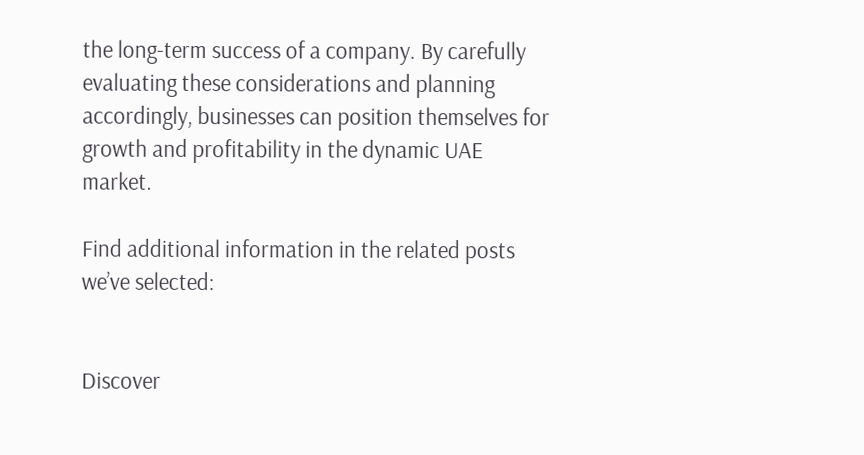the long-term success of a company. By carefully evaluating these considerations and planning accordingly, businesses can position themselves for growth and profitability in the dynamic UAE market.

Find additional information in the related posts we’ve selected:


Discover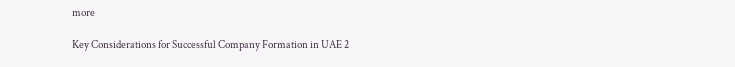more

Key Considerations for Successful Company Formation in UAE 2